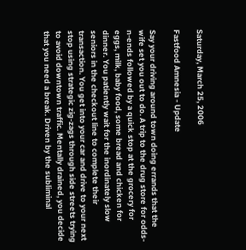Saturday, March 25, 2006

Fastfood Amnesia - Update

Say your driving around town doing errands that the wife set you out to do. A trip to the drug store for odds-n-ends followed by a quick stop at the grocery for eggs, milk, baby food, some bread and chicken for dinner. You patiently wait for the inordinately slow seniors in the checkout line to complete their transaction. You get into your car and drive to your next stop using strategic zig-zags through side streets trying to avoid downtown traffic. Mentally drained, you decide that you need a break. Driven by the subliminal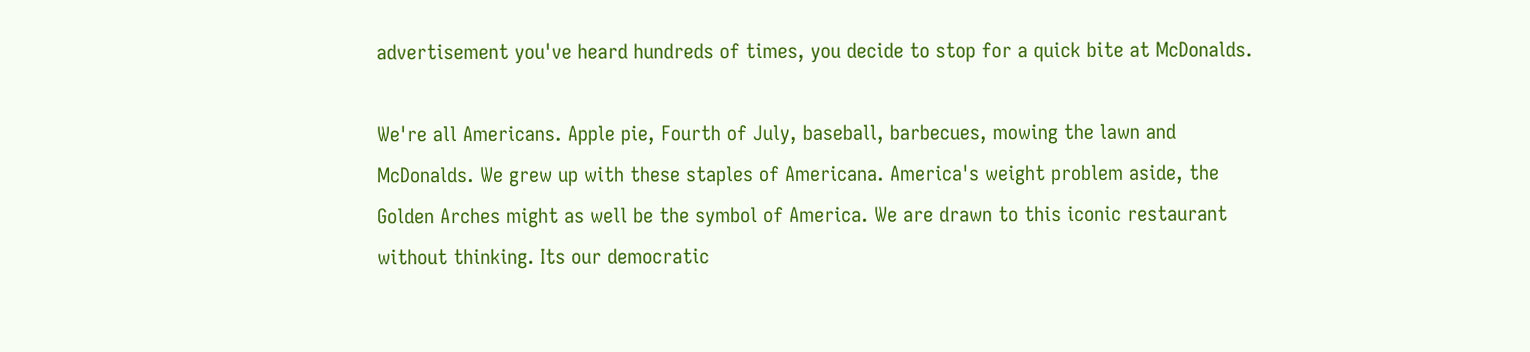advertisement you've heard hundreds of times, you decide to stop for a quick bite at McDonalds.

We're all Americans. Apple pie, Fourth of July, baseball, barbecues, mowing the lawn and McDonalds. We grew up with these staples of Americana. America's weight problem aside, the Golden Arches might as well be the symbol of America. We are drawn to this iconic restaurant without thinking. Its our democratic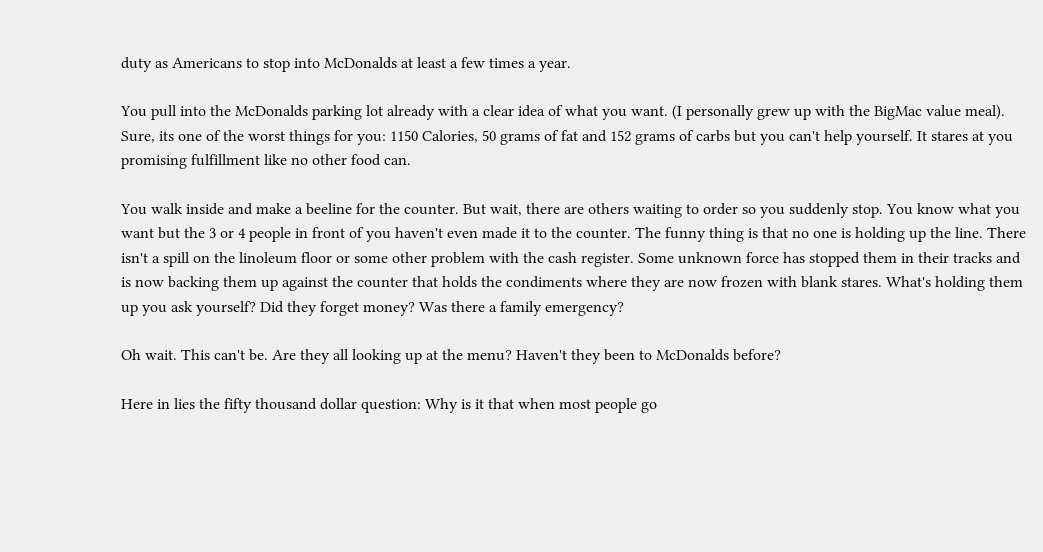duty as Americans to stop into McDonalds at least a few times a year.

You pull into the McDonalds parking lot already with a clear idea of what you want. (I personally grew up with the BigMac value meal). Sure, its one of the worst things for you: 1150 Calories, 50 grams of fat and 152 grams of carbs but you can't help yourself. It stares at you promising fulfillment like no other food can.

You walk inside and make a beeline for the counter. But wait, there are others waiting to order so you suddenly stop. You know what you want but the 3 or 4 people in front of you haven't even made it to the counter. The funny thing is that no one is holding up the line. There isn't a spill on the linoleum floor or some other problem with the cash register. Some unknown force has stopped them in their tracks and is now backing them up against the counter that holds the condiments where they are now frozen with blank stares. What's holding them up you ask yourself? Did they forget money? Was there a family emergency?

Oh wait. This can't be. Are they all looking up at the menu? Haven't they been to McDonalds before?

Here in lies the fifty thousand dollar question: Why is it that when most people go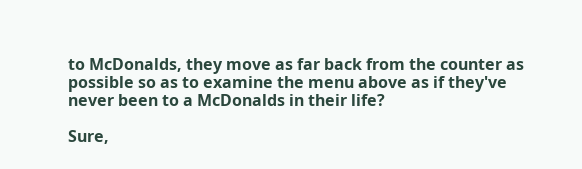to McDonalds, they move as far back from the counter as possible so as to examine the menu above as if they've never been to a McDonalds in their life?

Sure,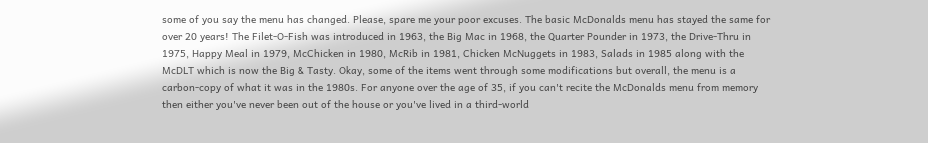some of you say the menu has changed. Please, spare me your poor excuses. The basic McDonalds menu has stayed the same for over 20 years! The Filet-O-Fish was introduced in 1963, the Big Mac in 1968, the Quarter Pounder in 1973, the Drive-Thru in 1975, Happy Meal in 1979, McChicken in 1980, McRib in 1981, Chicken McNuggets in 1983, Salads in 1985 along with the McDLT which is now the Big & Tasty. Okay, some of the items went through some modifications but overall, the menu is a carbon-copy of what it was in the 1980s. For anyone over the age of 35, if you can't recite the McDonalds menu from memory then either you've never been out of the house or you've lived in a third-world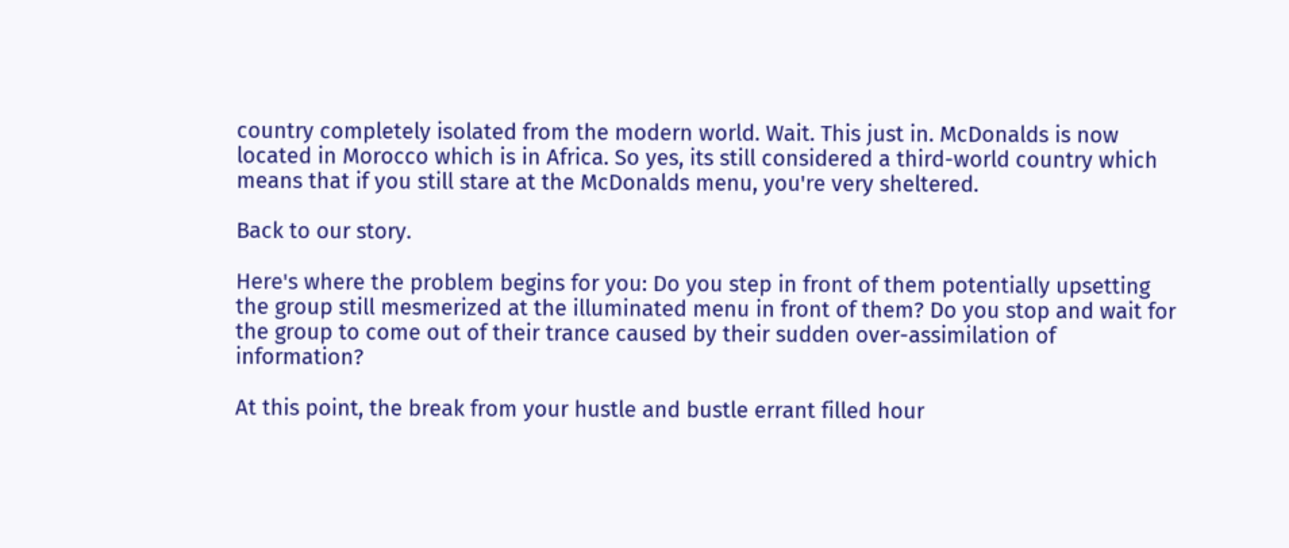country completely isolated from the modern world. Wait. This just in. McDonalds is now located in Morocco which is in Africa. So yes, its still considered a third-world country which means that if you still stare at the McDonalds menu, you're very sheltered.

Back to our story.

Here's where the problem begins for you: Do you step in front of them potentially upsetting the group still mesmerized at the illuminated menu in front of them? Do you stop and wait for the group to come out of their trance caused by their sudden over-assimilation of information?

At this point, the break from your hustle and bustle errant filled hour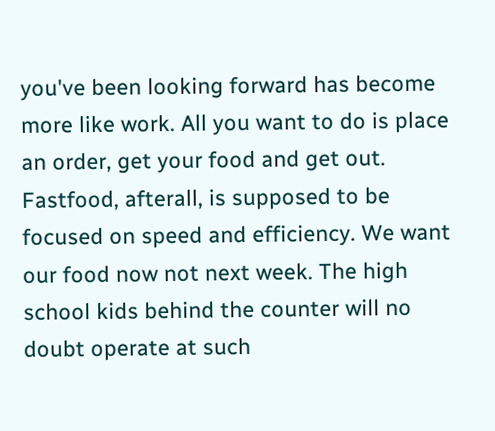you've been looking forward has become more like work. All you want to do is place an order, get your food and get out. Fastfood, afterall, is supposed to be focused on speed and efficiency. We want our food now not next week. The high school kids behind the counter will no doubt operate at such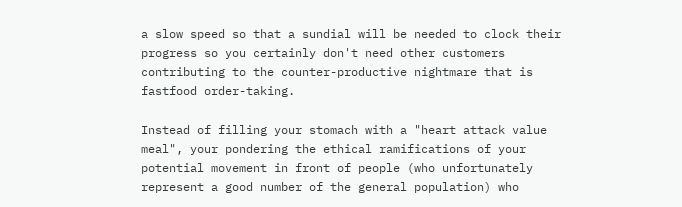a slow speed so that a sundial will be needed to clock their progress so you certainly don't need other customers contributing to the counter-productive nightmare that is fastfood order-taking.

Instead of filling your stomach with a "heart attack value meal", your pondering the ethical ramifications of your potential movement in front of people (who unfortunately represent a good number of the general population) who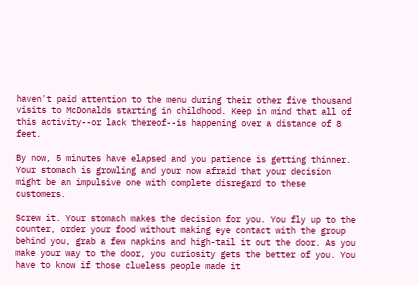haven't paid attention to the menu during their other five thousand visits to McDonalds starting in childhood. Keep in mind that all of this activity--or lack thereof--is happening over a distance of 8 feet.

By now, 5 minutes have elapsed and you patience is getting thinner. Your stomach is growling and your now afraid that your decision might be an impulsive one with complete disregard to these customers.

Screw it. Your stomach makes the decision for you. You fly up to the counter, order your food without making eye contact with the group behind you, grab a few napkins and high-tail it out the door. As you make your way to the door, you curiosity gets the better of you. You have to know if those clueless people made it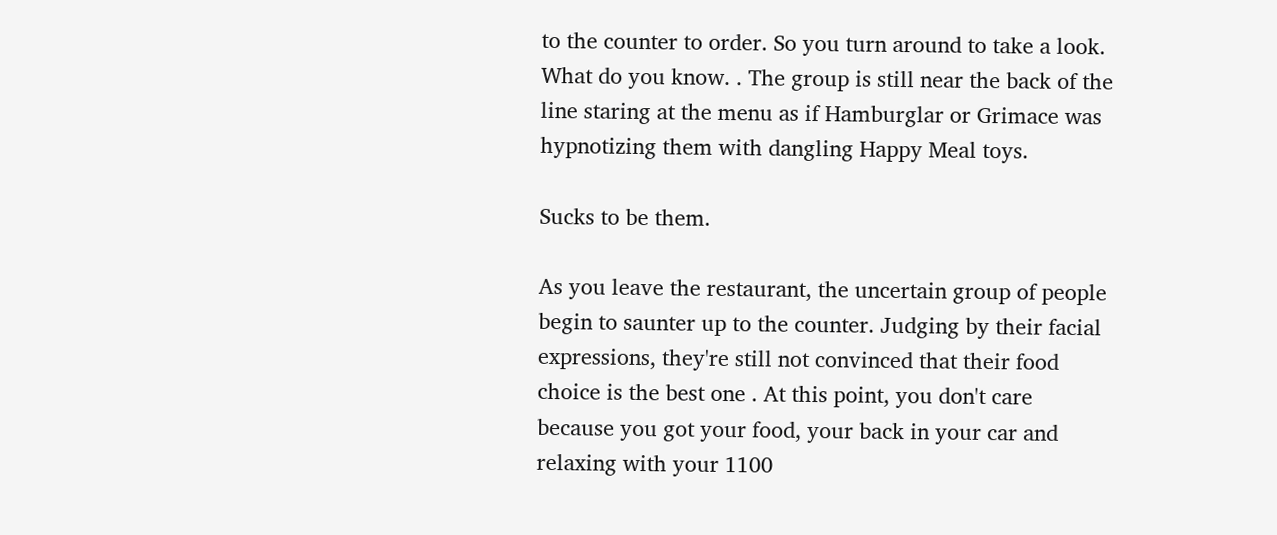to the counter to order. So you turn around to take a look. What do you know. . The group is still near the back of the line staring at the menu as if Hamburglar or Grimace was hypnotizing them with dangling Happy Meal toys.

Sucks to be them.

As you leave the restaurant, the uncertain group of people begin to saunter up to the counter. Judging by their facial expressions, they're still not convinced that their food choice is the best one . At this point, you don't care because you got your food, your back in your car and relaxing with your 1100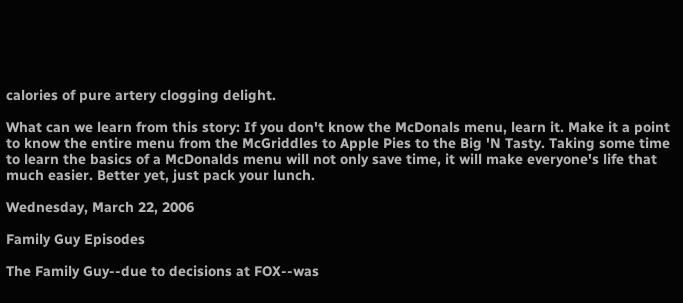calories of pure artery clogging delight.

What can we learn from this story: If you don't know the McDonals menu, learn it. Make it a point to know the entire menu from the McGriddles to Apple Pies to the Big 'N Tasty. Taking some time to learn the basics of a McDonalds menu will not only save time, it will make everyone's life that much easier. Better yet, just pack your lunch.

Wednesday, March 22, 2006

Family Guy Episodes

The Family Guy--due to decisions at FOX--was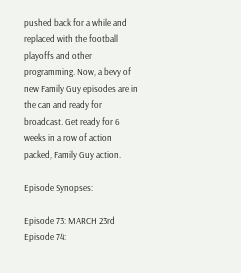pushed back for a while and replaced with the football playoffs and other programming. Now, a bevy of new Family Guy episodes are in the can and ready for broadcast. Get ready for 6 weeks in a row of action packed, Family Guy action.

Episode Synopses:

Episode 73: MARCH 23rd
Episode 74: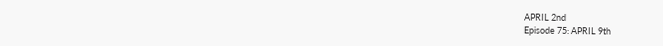APRIL 2nd
Episode 75: APRIL 9th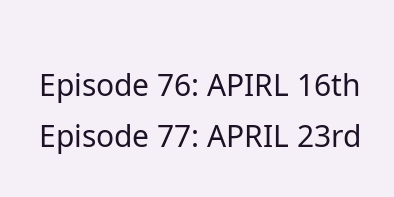Episode 76: APIRL 16th
Episode 77: APRIL 23rd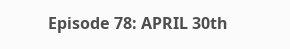Episode 78: APRIL 30th